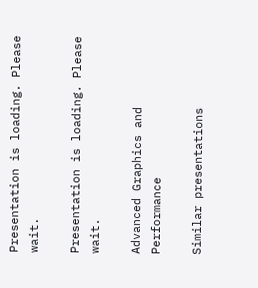Presentation is loading. Please wait.

Presentation is loading. Please wait.

Advanced Graphics and Performance

Similar presentations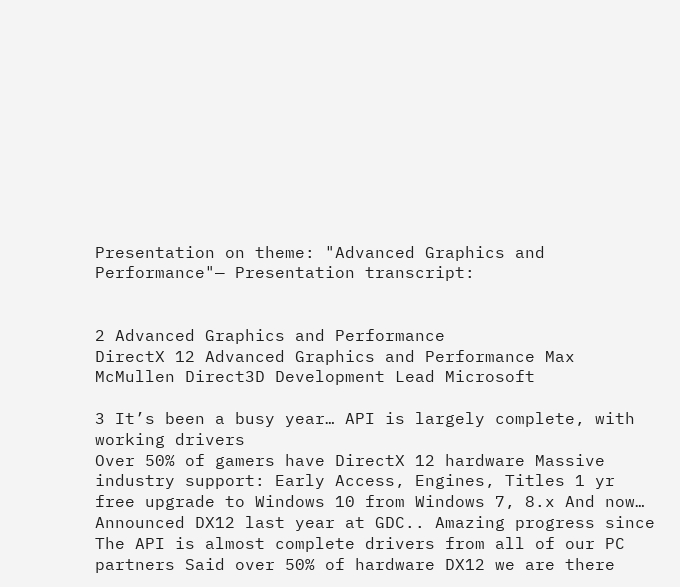Presentation on theme: "Advanced Graphics and Performance"— Presentation transcript:


2 Advanced Graphics and Performance
DirectX 12 Advanced Graphics and Performance Max McMullen Direct3D Development Lead Microsoft

3 It’s been a busy year… API is largely complete, with working drivers
Over 50% of gamers have DirectX 12 hardware Massive industry support: Early Access, Engines, Titles 1 yr free upgrade to Windows 10 from Windows 7, 8.x And now… Announced DX12 last year at GDC.. Amazing progress since The API is almost complete drivers from all of our PC partners Said over 50% of hardware DX12 we are there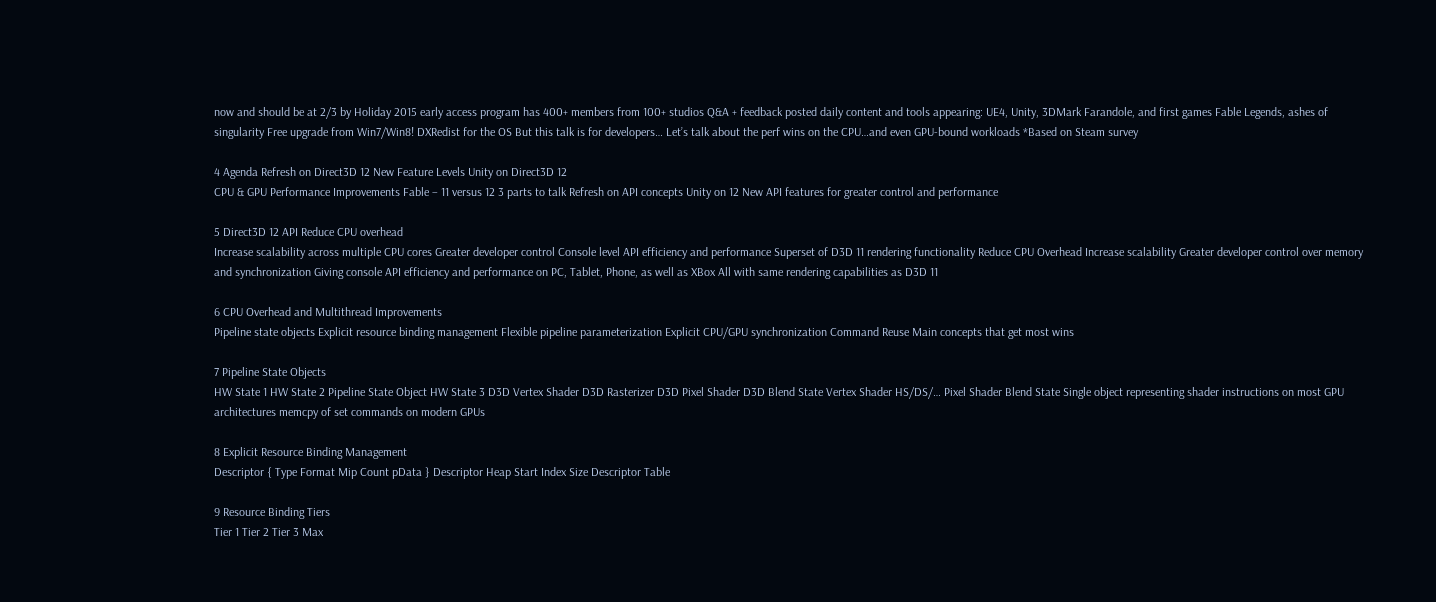now and should be at 2/3 by Holiday 2015 early access program has 400+ members from 100+ studios Q&A + feedback posted daily content and tools appearing: UE4, Unity, 3DMark Farandole, and first games Fable Legends, ashes of singularity Free upgrade from Win7/Win8! DXRedist for the OS But this talk is for developers… Let’s talk about the perf wins on the CPU…and even GPU-bound workloads *Based on Steam survey

4 Agenda Refresh on Direct3D 12 New Feature Levels Unity on Direct3D 12
CPU & GPU Performance Improvements Fable – 11 versus 12 3 parts to talk Refresh on API concepts Unity on 12 New API features for greater control and performance

5 Direct3D 12 API Reduce CPU overhead
Increase scalability across multiple CPU cores Greater developer control Console level API efficiency and performance Superset of D3D 11 rendering functionality Reduce CPU Overhead Increase scalability Greater developer control over memory and synchronization Giving console API efficiency and performance on PC, Tablet, Phone, as well as XBox All with same rendering capabilities as D3D 11

6 CPU Overhead and Multithread Improvements
Pipeline state objects Explicit resource binding management Flexible pipeline parameterization Explicit CPU/GPU synchronization Command Reuse Main concepts that get most wins

7 Pipeline State Objects
HW State 1 HW State 2 Pipeline State Object HW State 3 D3D Vertex Shader D3D Rasterizer D3D Pixel Shader D3D Blend State Vertex Shader HS/DS/… Pixel Shader Blend State Single object representing shader instructions on most GPU architectures memcpy of set commands on modern GPUs

8 Explicit Resource Binding Management
Descriptor { Type Format Mip Count pData } Descriptor Heap Start Index Size Descriptor Table

9 Resource Binding Tiers
Tier 1 Tier 2 Tier 3 Max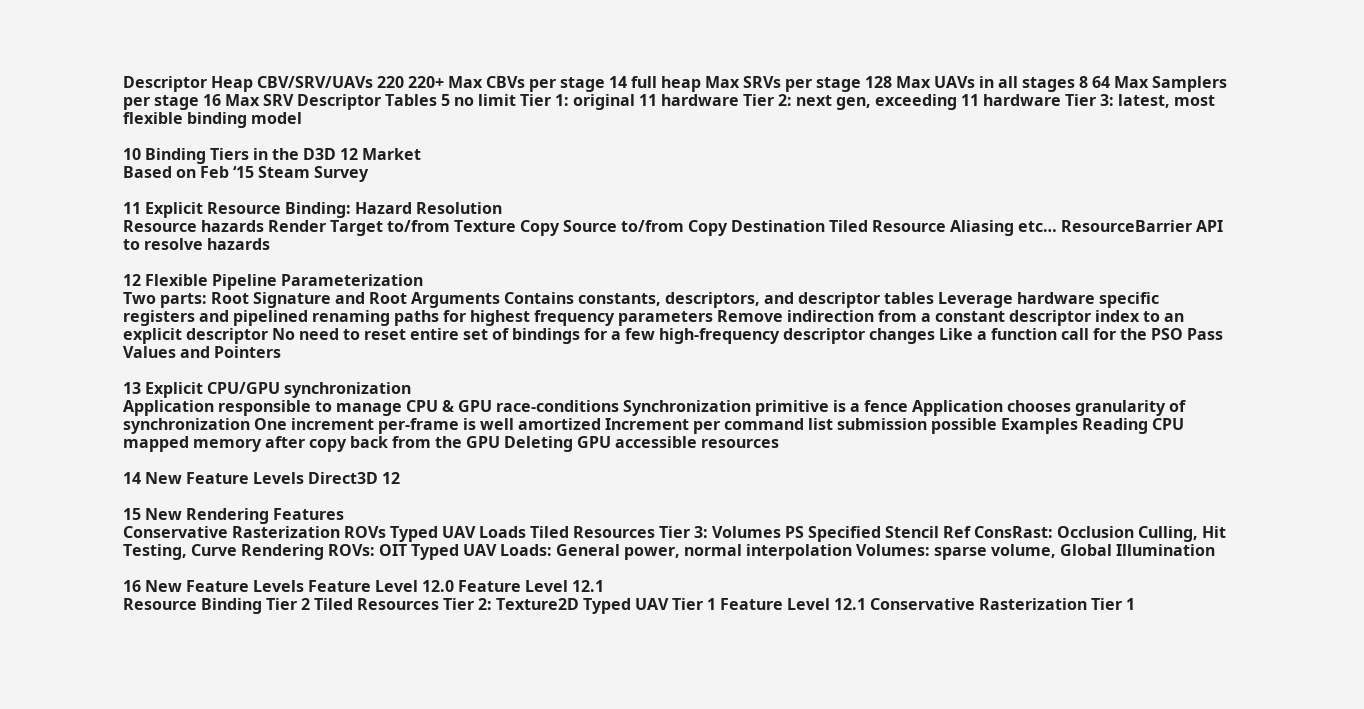Descriptor Heap CBV/SRV/UAVs 220 220+ Max CBVs per stage 14 full heap Max SRVs per stage 128 Max UAVs in all stages 8 64 Max Samplers per stage 16 Max SRV Descriptor Tables 5 no limit Tier 1: original 11 hardware Tier 2: next gen, exceeding 11 hardware Tier 3: latest, most flexible binding model

10 Binding Tiers in the D3D 12 Market
Based on Feb ‘15 Steam Survey

11 Explicit Resource Binding: Hazard Resolution
Resource hazards Render Target to/from Texture Copy Source to/from Copy Destination Tiled Resource Aliasing etc… ResourceBarrier API to resolve hazards

12 Flexible Pipeline Parameterization
Two parts: Root Signature and Root Arguments Contains constants, descriptors, and descriptor tables Leverage hardware specific registers and pipelined renaming paths for highest frequency parameters Remove indirection from a constant descriptor index to an explicit descriptor No need to reset entire set of bindings for a few high-frequency descriptor changes Like a function call for the PSO Pass Values and Pointers

13 Explicit CPU/GPU synchronization
Application responsible to manage CPU & GPU race-conditions Synchronization primitive is a fence Application chooses granularity of synchronization One increment per-frame is well amortized Increment per command list submission possible Examples Reading CPU mapped memory after copy back from the GPU Deleting GPU accessible resources

14 New Feature Levels Direct3D 12

15 New Rendering Features
Conservative Rasterization ROVs Typed UAV Loads Tiled Resources Tier 3: Volumes PS Specified Stencil Ref ConsRast: Occlusion Culling, Hit Testing, Curve Rendering ROVs: OIT Typed UAV Loads: General power, normal interpolation Volumes: sparse volume, Global Illumination

16 New Feature Levels Feature Level 12.0 Feature Level 12.1
Resource Binding Tier 2 Tiled Resources Tier 2: Texture2D Typed UAV Tier 1 Feature Level 12.1 Conservative Rasterization Tier 1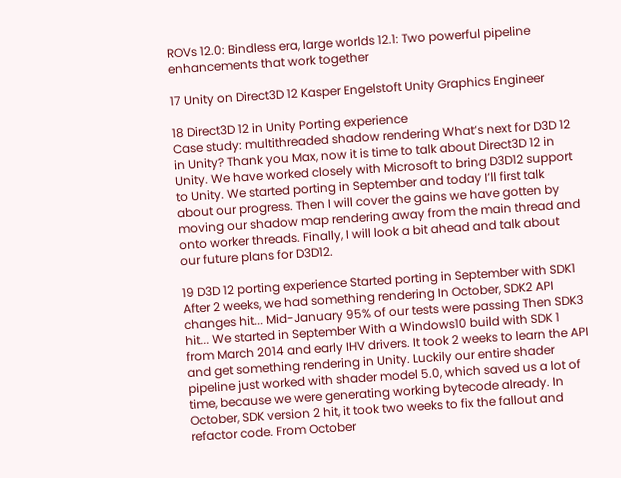ROVs 12.0: Bindless era, large worlds 12.1: Two powerful pipeline enhancements that work together

17 Unity on Direct3D 12 Kasper Engelstoft Unity Graphics Engineer

18 Direct3D 12 in Unity Porting experience
Case study: multithreaded shadow rendering What’s next for D3D 12 in Unity? Thank you Max, now it is time to talk about Direct3D 12 in Unity. We have worked closely with Microsoft to bring D3D12 support to Unity. We started porting in September and today I’ll first talk about our progress. Then I will cover the gains we have gotten by moving our shadow map rendering away from the main thread and onto worker threads. Finally, I will look a bit ahead and talk about our future plans for D3D12.

19 D3D 12 porting experience Started porting in September with SDK1
After 2 weeks, we had something rendering In October, SDK2 API changes hit... Mid-January 95% of our tests were passing Then SDK3 hit... We started in September With a Windows10 build with SDK 1 from March 2014 and early IHV drivers. It took 2 weeks to learn the API and get something rendering in Unity. Luckily our entire shader pipeline just worked with shader model 5.0, which saved us a lot of time, because we were generating working bytecode already. In October, SDK version 2 hit, it took two weeks to fix the fallout and refactor code. From October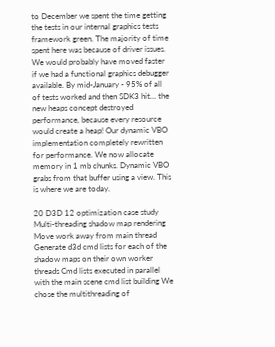to December we spent the time getting the tests in our internal graphics tests framework green. The majority of time spent here was because of driver issues. We would probably have moved faster if we had a functional graphics debugger available. By mid-January - 95% of all of tests worked and then SDK3 hit… the new heaps concept destroyed performance, because every resource would create a heap! Our dynamic VBO implementation completely rewritten for performance. We now allocate memory in 1 mb chunks. Dynamic VBO grabs from that buffer using a view. This is where we are today.

20 D3D 12 optimization case study
Multi-threading shadow map rendering Move work away from main thread Generate d3d cmd lists for each of the shadow maps on their own worker threads Cmd lists executed in parallel with the main scene cmd list building We chose the multithreading of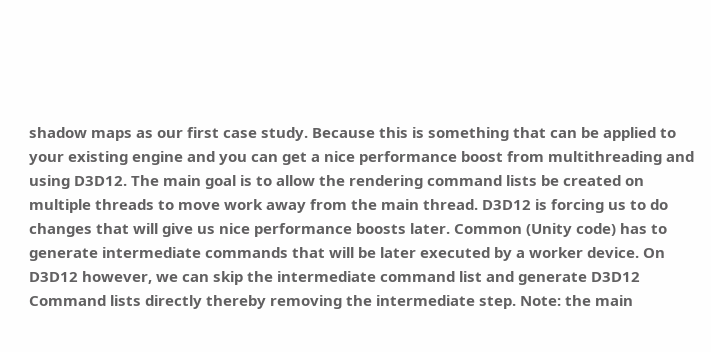shadow maps as our first case study. Because this is something that can be applied to your existing engine and you can get a nice performance boost from multithreading and using D3D12. The main goal is to allow the rendering command lists be created on multiple threads to move work away from the main thread. D3D12 is forcing us to do changes that will give us nice performance boosts later. Common (Unity code) has to generate intermediate commands that will be later executed by a worker device. On D3D12 however, we can skip the intermediate command list and generate D3D12 Command lists directly thereby removing the intermediate step. Note: the main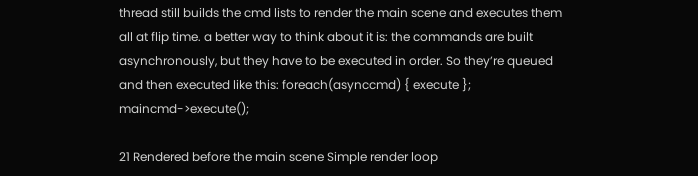thread still builds the cmd lists to render the main scene and executes them all at flip time. a better way to think about it is: the commands are built asynchronously, but they have to be executed in order. So they’re queued and then executed like this: foreach(asynccmd) { execute }; maincmd->execute();

21 Rendered before the main scene Simple render loop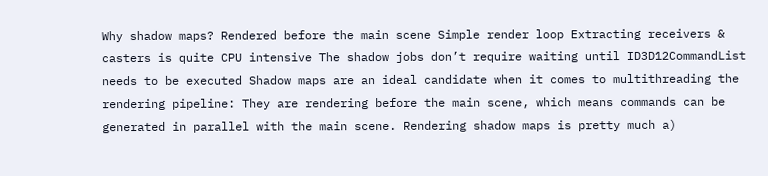Why shadow maps? Rendered before the main scene Simple render loop Extracting receivers & casters is quite CPU intensive The shadow jobs don’t require waiting until ID3D12CommandList needs to be executed Shadow maps are an ideal candidate when it comes to multithreading the rendering pipeline: They are rendering before the main scene, which means commands can be generated in parallel with the main scene. Rendering shadow maps is pretty much a)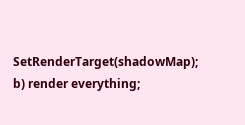SetRenderTarget(shadowMap); b) render everything;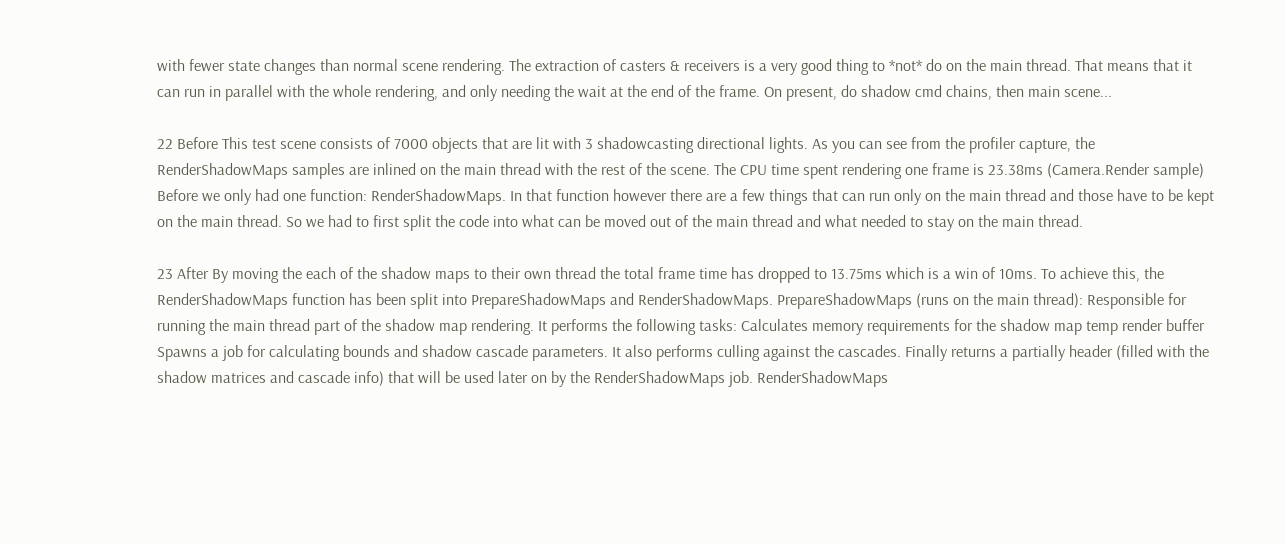with fewer state changes than normal scene rendering. The extraction of casters & receivers is a very good thing to *not* do on the main thread. That means that it can run in parallel with the whole rendering, and only needing the wait at the end of the frame. On present, do shadow cmd chains, then main scene...

22 Before This test scene consists of 7000 objects that are lit with 3 shadowcasting directional lights. As you can see from the profiler capture, the RenderShadowMaps samples are inlined on the main thread with the rest of the scene. The CPU time spent rendering one frame is 23.38ms (Camera.Render sample) Before we only had one function: RenderShadowMaps. In that function however there are a few things that can run only on the main thread and those have to be kept on the main thread. So we had to first split the code into what can be moved out of the main thread and what needed to stay on the main thread.

23 After By moving the each of the shadow maps to their own thread the total frame time has dropped to 13.75ms which is a win of 10ms. To achieve this, the RenderShadowMaps function has been split into PrepareShadowMaps and RenderShadowMaps. PrepareShadowMaps (runs on the main thread): Responsible for running the main thread part of the shadow map rendering. It performs the following tasks: Calculates memory requirements for the shadow map temp render buffer Spawns a job for calculating bounds and shadow cascade parameters. It also performs culling against the cascades. Finally returns a partially header (filled with the shadow matrices and cascade info) that will be used later on by the RenderShadowMaps job. RenderShadowMaps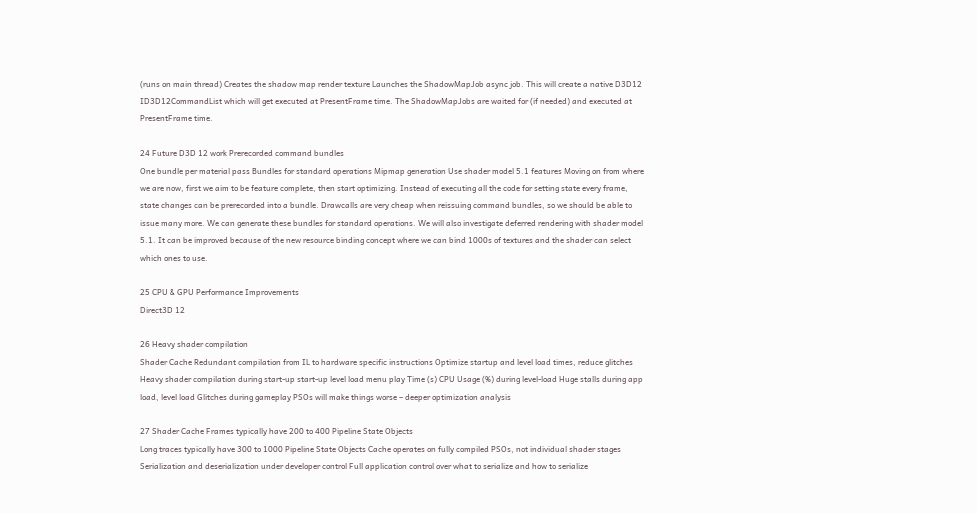(runs on main thread) Creates the shadow map render texture Launches the ShadowMapJob async job. This will create a native D3D12 ID3D12CommandList which will get executed at PresentFrame time. The ShadowMapJobs are waited for (if needed) and executed at PresentFrame time.

24 Future D3D 12 work Prerecorded command bundles
One bundle per material pass Bundles for standard operations Mipmap generation Use shader model 5.1 features Moving on from where we are now, first we aim to be feature complete, then start optimizing. Instead of executing all the code for setting state every frame, state changes can be prerecorded into a bundle. Drawcalls are very cheap when reissuing command bundles, so we should be able to issue many more. We can generate these bundles for standard operations. We will also investigate deferred rendering with shader model 5.1. It can be improved because of the new resource binding concept where we can bind 1000s of textures and the shader can select which ones to use.

25 CPU & GPU Performance Improvements
Direct3D 12

26 Heavy shader compilation
Shader Cache Redundant compilation from IL to hardware specific instructions Optimize startup and level load times, reduce glitches Heavy shader compilation during start-up start-up level load menu play Time (s) CPU Usage (%) during level-load Huge stalls during app load, level load Glitches during gameplay PSOs will make things worse – deeper optimization analysis

27 Shader Cache Frames typically have 200 to 400 Pipeline State Objects
Long traces typically have 300 to 1000 Pipeline State Objects Cache operates on fully compiled PSOs, not individual shader stages Serialization and deserialization under developer control Full application control over what to serialize and how to serialize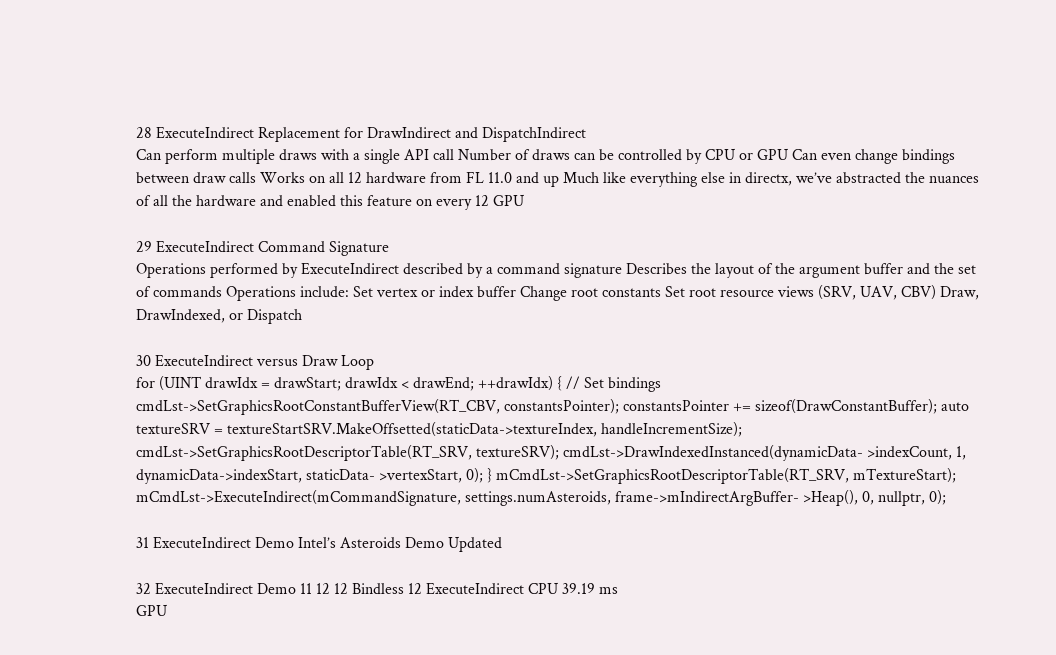28 ExecuteIndirect Replacement for DrawIndirect and DispatchIndirect
Can perform multiple draws with a single API call Number of draws can be controlled by CPU or GPU Can even change bindings between draw calls Works on all 12 hardware from FL 11.0 and up Much like everything else in directx, we’ve abstracted the nuances of all the hardware and enabled this feature on every 12 GPU

29 ExecuteIndirect Command Signature
Operations performed by ExecuteIndirect described by a command signature Describes the layout of the argument buffer and the set of commands Operations include: Set vertex or index buffer Change root constants Set root resource views (SRV, UAV, CBV) Draw, DrawIndexed, or Dispatch

30 ExecuteIndirect versus Draw Loop
for (UINT drawIdx = drawStart; drawIdx < drawEnd; ++drawIdx) { // Set bindings cmdLst->SetGraphicsRootConstantBufferView(RT_CBV, constantsPointer); constantsPointer += sizeof(DrawConstantBuffer); auto textureSRV = textureStartSRV.MakeOffsetted(staticData->textureIndex, handleIncrementSize); cmdLst->SetGraphicsRootDescriptorTable(RT_SRV, textureSRV); cmdLst->DrawIndexedInstanced(dynamicData- >indexCount, 1, dynamicData->indexStart, staticData- >vertexStart, 0); } mCmdLst->SetGraphicsRootDescriptorTable(RT_SRV, mTextureStart); mCmdLst->ExecuteIndirect(mCommandSignature, settings.numAsteroids, frame->mIndirectArgBuffer- >Heap(), 0, nullptr, 0);

31 ExecuteIndirect Demo Intel’s Asteroids Demo Updated

32 ExecuteIndirect Demo 11 12 12 Bindless 12 ExecuteIndirect CPU 39.19 ms
GPU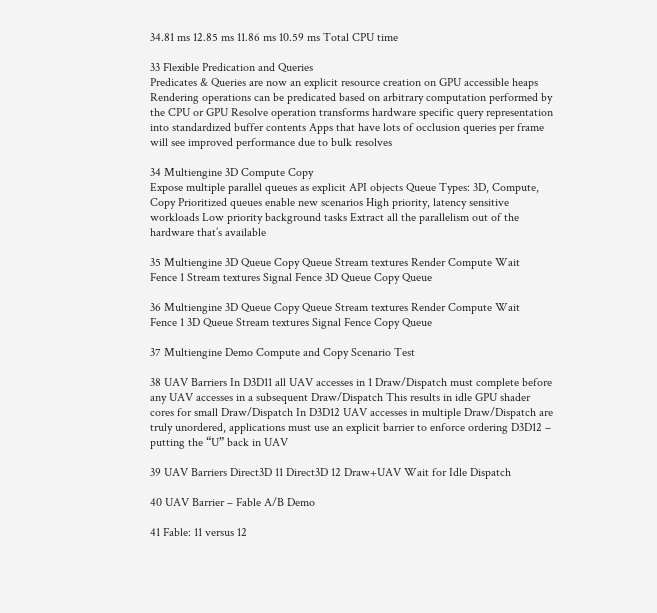34.81 ms 12.85 ms 11.86 ms 10.59 ms Total CPU time

33 Flexible Predication and Queries
Predicates & Queries are now an explicit resource creation on GPU accessible heaps Rendering operations can be predicated based on arbitrary computation performed by the CPU or GPU Resolve operation transforms hardware specific query representation into standardized buffer contents Apps that have lots of occlusion queries per frame will see improved performance due to bulk resolves

34 Multiengine 3D Compute Copy
Expose multiple parallel queues as explicit API objects Queue Types: 3D, Compute, Copy Prioritized queues enable new scenarios High priority, latency sensitive workloads Low priority background tasks Extract all the parallelism out of the hardware that’s available

35 Multiengine 3D Queue Copy Queue Stream textures Render Compute Wait
Fence 1 Stream textures Signal Fence 3D Queue Copy Queue

36 Multiengine 3D Queue Copy Queue Stream textures Render Compute Wait
Fence 1 3D Queue Stream textures Signal Fence Copy Queue

37 Multiengine Demo Compute and Copy Scenario Test

38 UAV Barriers In D3D11 all UAV accesses in 1 Draw/Dispatch must complete before any UAV accesses in a subsequent Draw/Dispatch This results in idle GPU shader cores for small Draw/Dispatch In D3D12 UAV accesses in multiple Draw/Dispatch are truly unordered, applications must use an explicit barrier to enforce ordering D3D12 – putting the “U” back in UAV

39 UAV Barriers Direct3D 11 Direct3D 12 Draw+UAV Wait for Idle Dispatch

40 UAV Barrier – Fable A/B Demo

41 Fable: 11 versus 12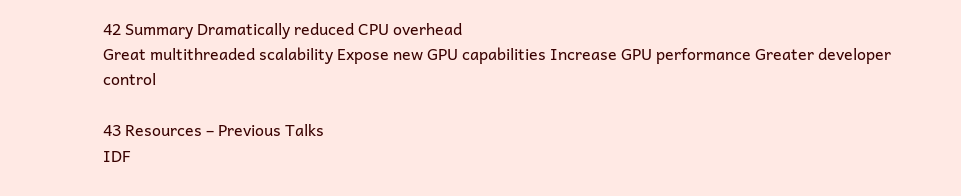42 Summary Dramatically reduced CPU overhead
Great multithreaded scalability Expose new GPU capabilities Increase GPU performance Greater developer control

43 Resources – Previous Talks
IDF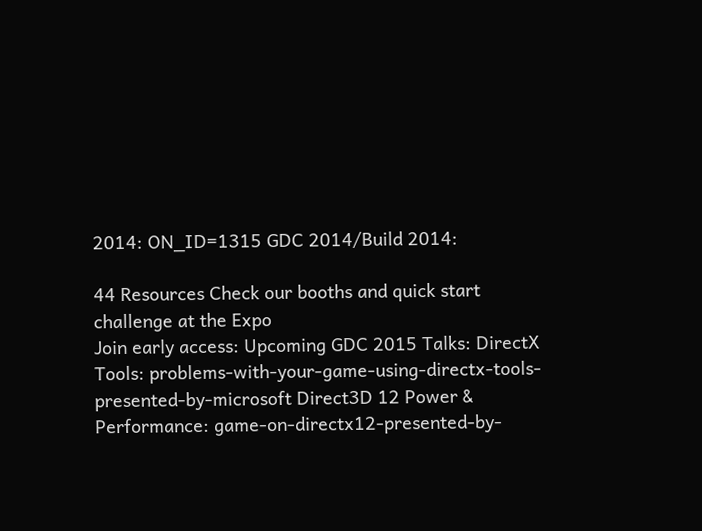2014: ON_ID=1315 GDC 2014/Build 2014:

44 Resources Check our booths and quick start challenge at the Expo
Join early access: Upcoming GDC 2015 Talks: DirectX Tools: problems-with-your-game-using-directx-tools-presented-by-microsoft Direct3D 12 Power & Performance: game-on-directx12-presented-by-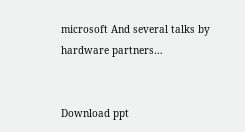microsoft And several talks by hardware partners…


Download ppt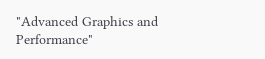"Advanced Graphics and Performance"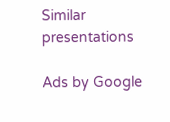Similar presentations

Ads by Google